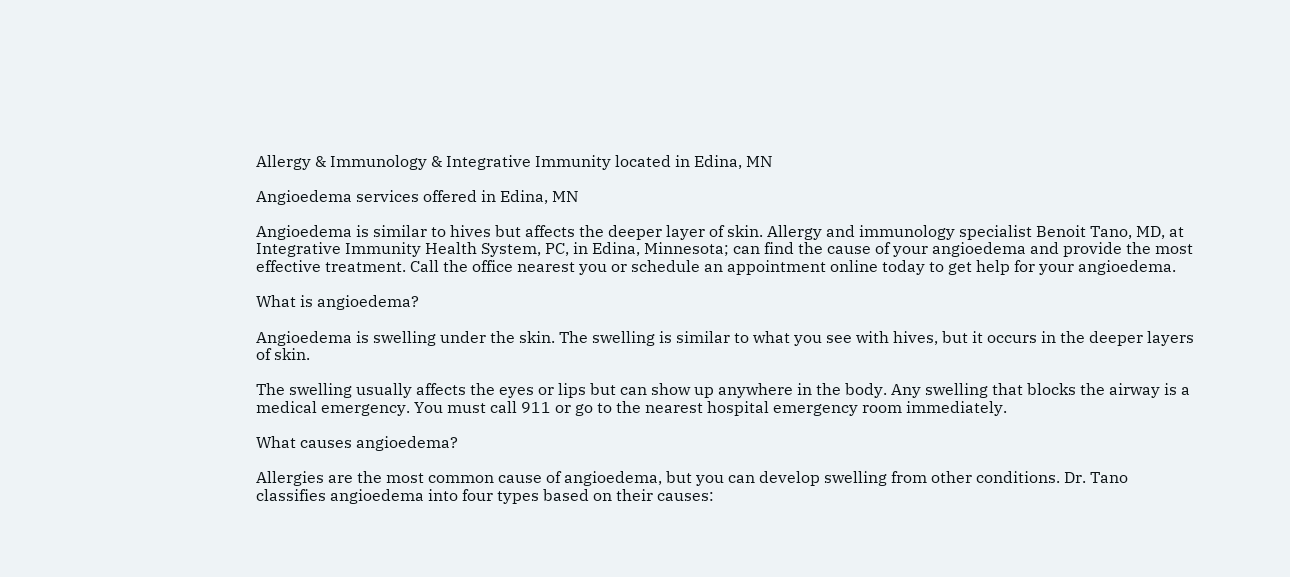Allergy & Immunology & Integrative Immunity located in Edina, MN

Angioedema services offered in Edina, MN

Angioedema is similar to hives but affects the deeper layer of skin. Allergy and immunology specialist Benoit Tano, MD, at Integrative Immunity Health System, PC, in Edina, Minnesota; can find the cause of your angioedema and provide the most effective treatment. Call the office nearest you or schedule an appointment online today to get help for your angioedema.

What is angioedema?

Angioedema is swelling under the skin. The swelling is similar to what you see with hives, but it occurs in the deeper layers of skin.

The swelling usually affects the eyes or lips but can show up anywhere in the body. Any swelling that blocks the airway is a medical emergency. You must call 911 or go to the nearest hospital emergency room immediately.

What causes angioedema?

Allergies are the most common cause of angioedema, but you can develop swelling from other conditions. Dr. Tano classifies angioedema into four types based on their causes: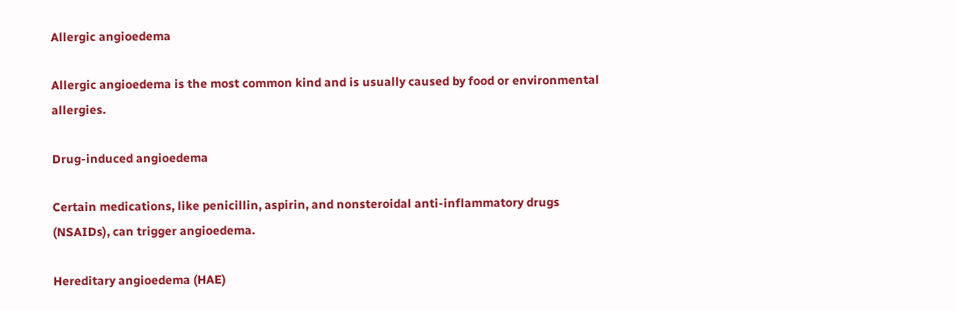Allergic angioedema

Allergic angioedema is the most common kind and is usually caused by food or environmental allergies.

Drug-induced angioedema

Certain medications, like penicillin, aspirin, and nonsteroidal anti-inflammatory drugs (NSAIDs), can trigger angioedema.

Hereditary angioedema (HAE)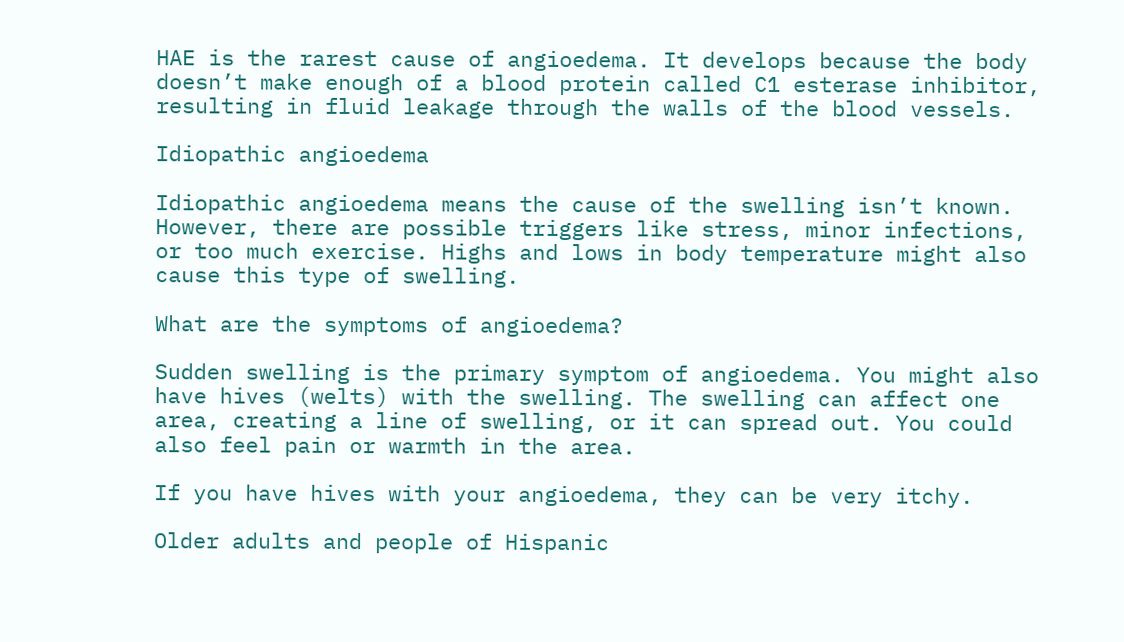HAE is the rarest cause of angioedema. It develops because the body doesn’t make enough of a blood protein called C1 esterase inhibitor, resulting in fluid leakage through the walls of the blood vessels.

Idiopathic angioedema

Idiopathic angioedema means the cause of the swelling isn’t known. However, there are possible triggers like stress, minor infections, or too much exercise. Highs and lows in body temperature might also cause this type of swelling.

What are the symptoms of angioedema?

Sudden swelling is the primary symptom of angioedema. You might also have hives (welts) with the swelling. The swelling can affect one area, creating a line of swelling, or it can spread out. You could also feel pain or warmth in the area.

If you have hives with your angioedema, they can be very itchy.

Older adults and people of Hispanic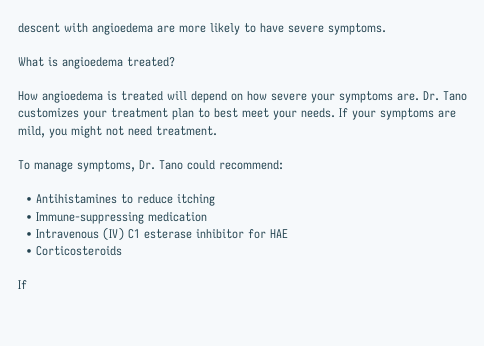descent with angioedema are more likely to have severe symptoms.

What is angioedema treated?

How angioedema is treated will depend on how severe your symptoms are. Dr. Tano customizes your treatment plan to best meet your needs. If your symptoms are mild, you might not need treatment.

To manage symptoms, Dr. Tano could recommend:

  • Antihistamines to reduce itching
  • Immune-suppressing medication
  • Intravenous (IV) C1 esterase inhibitor for HAE
  • Corticosteroids

If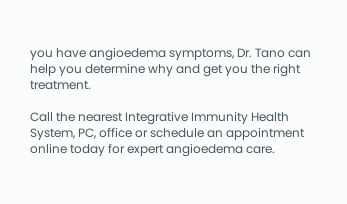you have angioedema symptoms, Dr. Tano can help you determine why and get you the right treatment.

Call the nearest Integrative Immunity Health System, PC, office or schedule an appointment online today for expert angioedema care.